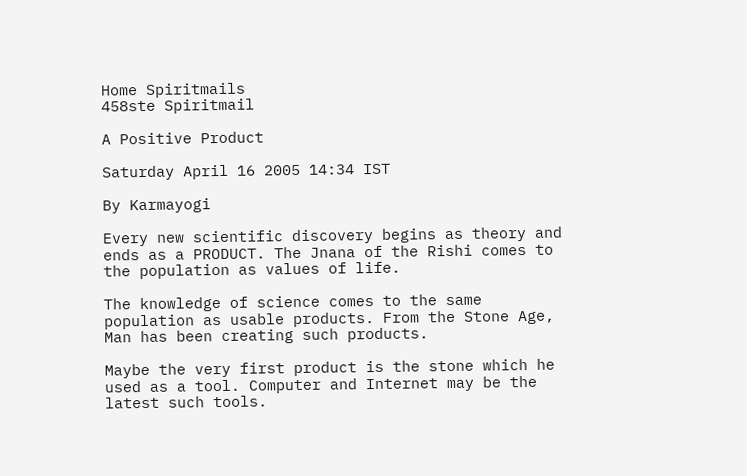Home Spiritmails
458ste Spiritmail

A Positive Product

Saturday April 16 2005 14:34 IST

By Karmayogi

Every new scientific discovery begins as theory and ends as a PRODUCT. The Jnana of the Rishi comes to the population as values of life.

The knowledge of science comes to the same population as usable products. From the Stone Age, Man has been creating such products.

Maybe the very first product is the stone which he used as a tool. Computer and Internet may be the latest such tools.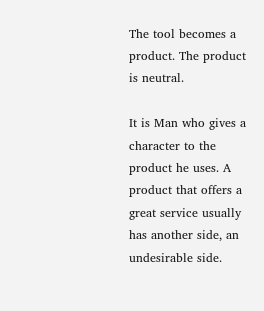The tool becomes a product. The product is neutral.

It is Man who gives a character to the product he uses. A product that offers a great service usually has another side, an undesirable side.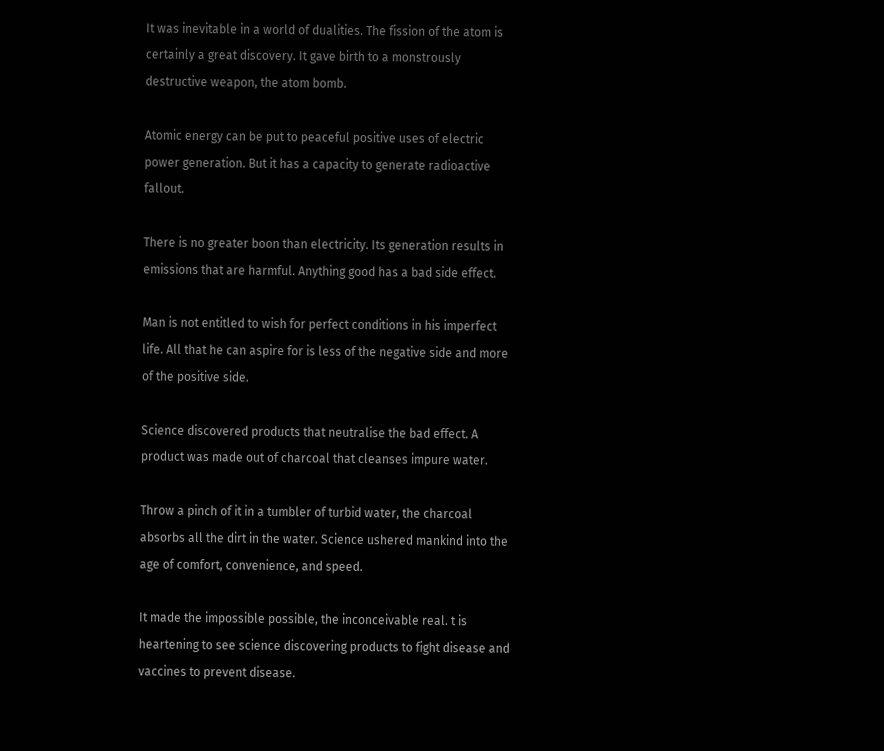It was inevitable in a world of dualities. The fission of the atom is certainly a great discovery. It gave birth to a monstrously destructive weapon, the atom bomb.

Atomic energy can be put to peaceful positive uses of electric power generation. But it has a capacity to generate radioactive fallout.

There is no greater boon than electricity. Its generation results in emissions that are harmful. Anything good has a bad side effect.

Man is not entitled to wish for perfect conditions in his imperfect life. All that he can aspire for is less of the negative side and more of the positive side.

Science discovered products that neutralise the bad effect. A product was made out of charcoal that cleanses impure water.

Throw a pinch of it in a tumbler of turbid water, the charcoal absorbs all the dirt in the water. Science ushered mankind into the age of comfort, convenience, and speed.

It made the impossible possible, the inconceivable real. t is heartening to see science discovering products to fight disease and vaccines to prevent disease.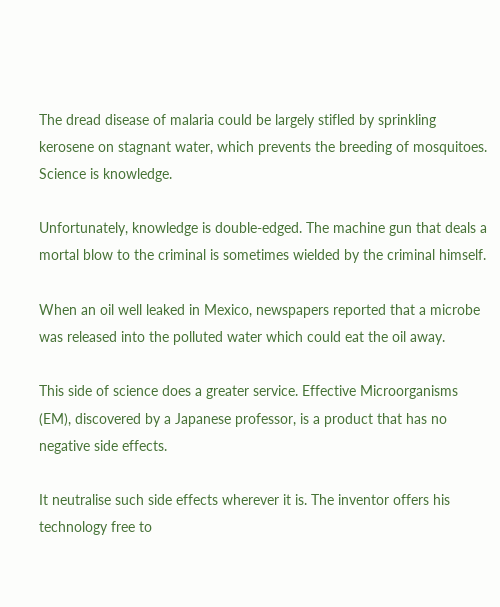The dread disease of malaria could be largely stifled by sprinkling kerosene on stagnant water, which prevents the breeding of mosquitoes. Science is knowledge.

Unfortunately, knowledge is double-edged. The machine gun that deals a mortal blow to the criminal is sometimes wielded by the criminal himself.

When an oil well leaked in Mexico, newspapers reported that a microbe was released into the polluted water which could eat the oil away.

This side of science does a greater service. Effective Microorganisms (EM), discovered by a Japanese professor, is a product that has no negative side effects.

It neutralise such side effects wherever it is. The inventor offers his technology free to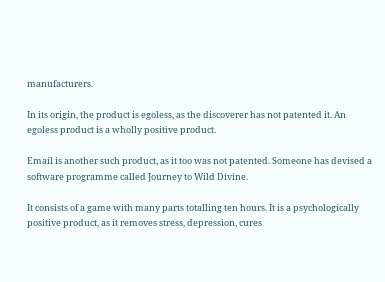manufacturers.

In its origin, the product is egoless, as the discoverer has not patented it. An egoless product is a wholly positive product.

Email is another such product, as it too was not patented. Someone has devised a software programme called Journey to Wild Divine.

It consists of a game with many parts totalling ten hours. It is a psychologically positive product, as it removes stress, depression, cures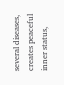several diseases, creates peaceful inner status,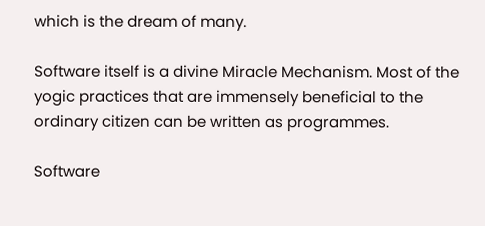which is the dream of many.

Software itself is a divine Miracle Mechanism. Most of the yogic practices that are immensely beneficial to the ordinary citizen can be written as programmes.

Software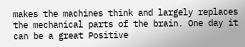makes the machines think and largely replaces the mechanical parts of the brain. One day it can be a great Positive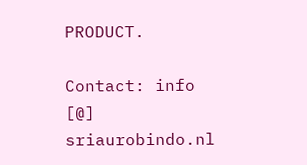PRODUCT.

Contact: info [@] sriaurobindo.nl